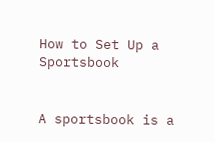How to Set Up a Sportsbook


A sportsbook is a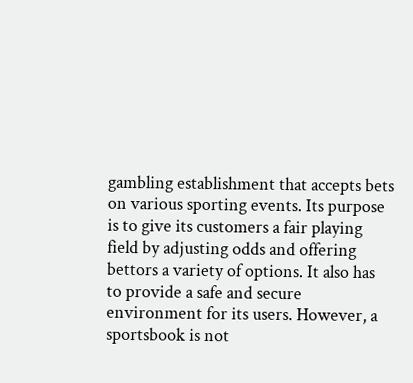gambling establishment that accepts bets on various sporting events. Its purpose is to give its customers a fair playing field by adjusting odds and offering bettors a variety of options. It also has to provide a safe and secure environment for its users. However, a sportsbook is not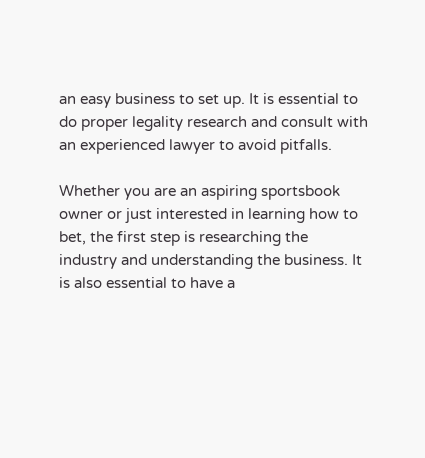an easy business to set up. It is essential to do proper legality research and consult with an experienced lawyer to avoid pitfalls.

Whether you are an aspiring sportsbook owner or just interested in learning how to bet, the first step is researching the industry and understanding the business. It is also essential to have a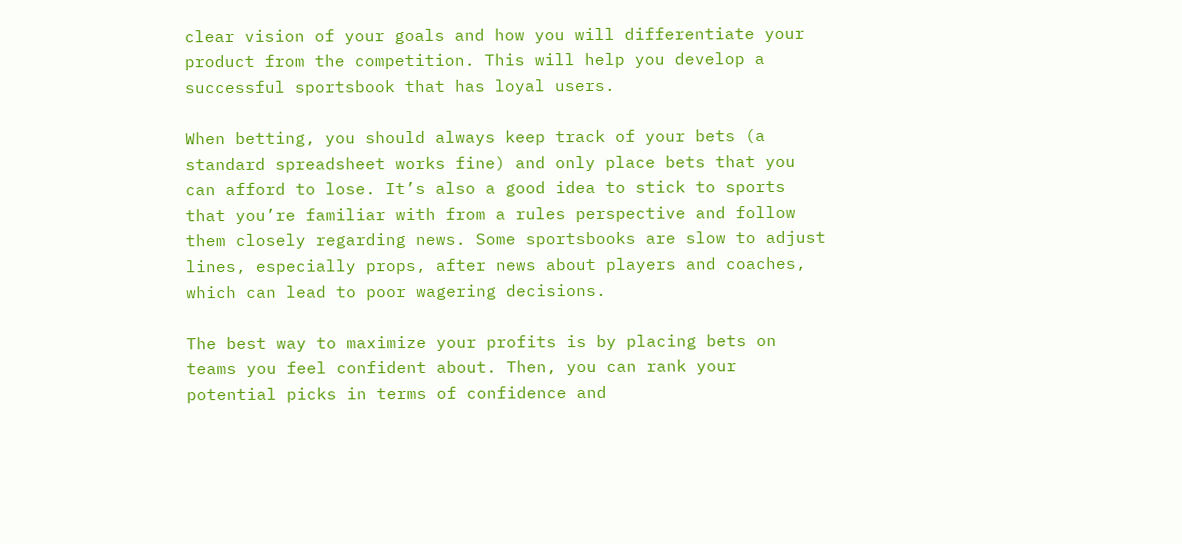clear vision of your goals and how you will differentiate your product from the competition. This will help you develop a successful sportsbook that has loyal users.

When betting, you should always keep track of your bets (a standard spreadsheet works fine) and only place bets that you can afford to lose. It’s also a good idea to stick to sports that you’re familiar with from a rules perspective and follow them closely regarding news. Some sportsbooks are slow to adjust lines, especially props, after news about players and coaches, which can lead to poor wagering decisions.

The best way to maximize your profits is by placing bets on teams you feel confident about. Then, you can rank your potential picks in terms of confidence and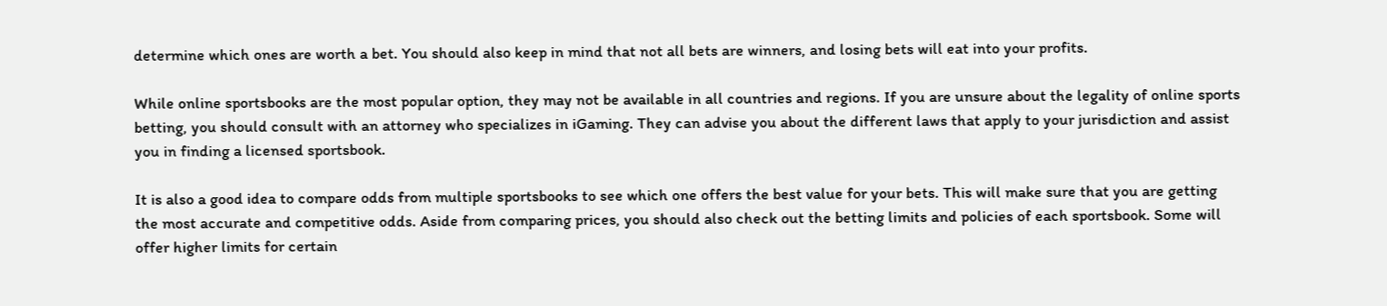determine which ones are worth a bet. You should also keep in mind that not all bets are winners, and losing bets will eat into your profits.

While online sportsbooks are the most popular option, they may not be available in all countries and regions. If you are unsure about the legality of online sports betting, you should consult with an attorney who specializes in iGaming. They can advise you about the different laws that apply to your jurisdiction and assist you in finding a licensed sportsbook.

It is also a good idea to compare odds from multiple sportsbooks to see which one offers the best value for your bets. This will make sure that you are getting the most accurate and competitive odds. Aside from comparing prices, you should also check out the betting limits and policies of each sportsbook. Some will offer higher limits for certain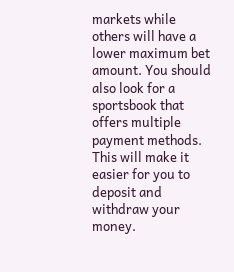markets while others will have a lower maximum bet amount. You should also look for a sportsbook that offers multiple payment methods. This will make it easier for you to deposit and withdraw your money.